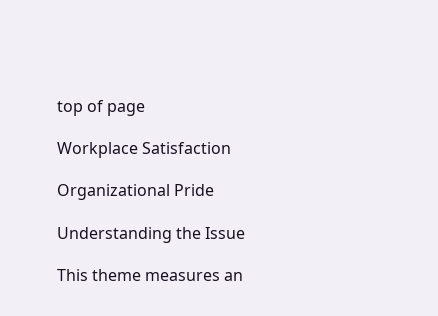top of page

Workplace Satisfaction

Organizational Pride

Understanding the Issue

This theme measures an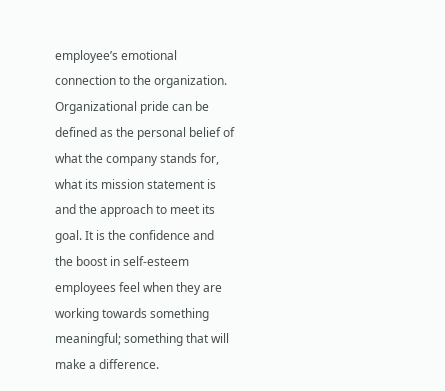employee’s emotional connection to the organization. Organizational pride can be defined as the personal belief of what the company stands for, what its mission statement is and the approach to meet its goal. It is the confidence and the boost in self-esteem employees feel when they are working towards something meaningful; something that will make a difference.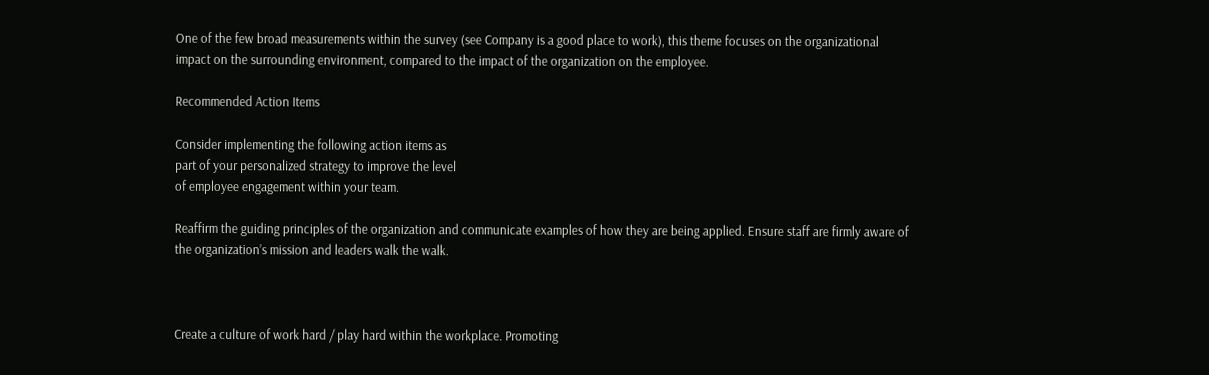One of the few broad measurements within the survey (see Company is a good place to work), this theme focuses on the organizational impact on the surrounding environment, compared to the impact of the organization on the employee.

Recommended Action Items

Consider implementing the following action items as
part of your personalized strategy to improve the level
of employee engagement within your team.

Reaffirm the guiding principles of the organization and communicate examples of how they are being applied. Ensure staff are firmly aware of the organization’s mission and leaders walk the walk.



Create a culture of work hard / play hard within the workplace. Promoting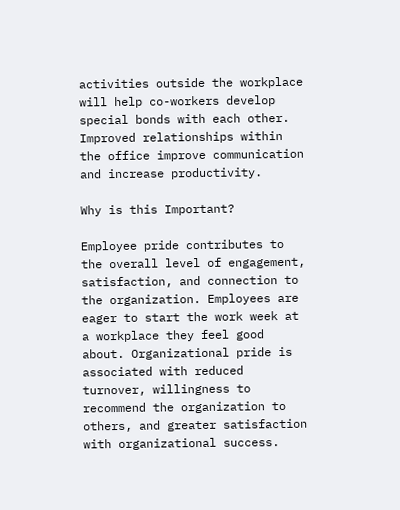activities outside the workplace will help co-workers develop special bonds with each other. Improved relationships within the office improve communication and increase productivity.

Why is this Important?

Employee pride contributes to the overall level of engagement, satisfaction, and connection to the organization. Employees are eager to start the work week at a workplace they feel good about. Organizational pride is associated with reduced turnover, willingness to recommend the organization to others, and greater satisfaction with organizational success.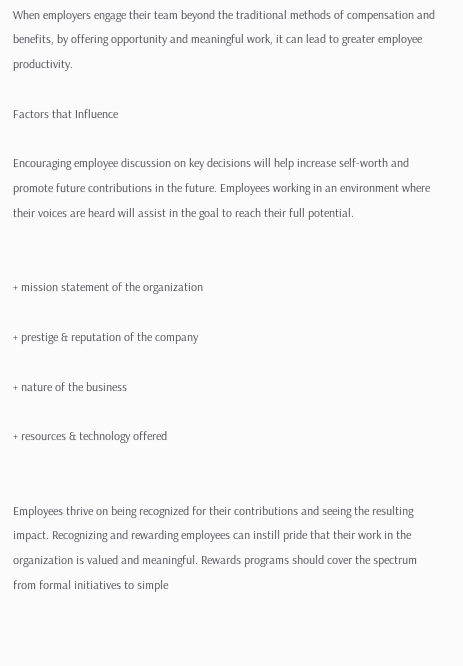When employers engage their team beyond the traditional methods of compensation and benefits, by offering opportunity and meaningful work, it can lead to greater employee productivity.

Factors that Influence

Encouraging employee discussion on key decisions will help increase self-worth and promote future contributions in the future. Employees working in an environment where their voices are heard will assist in the goal to reach their full potential.


+ mission statement of the organization

+ prestige & reputation of the company

+ nature of the business

+ resources & technology offered


Employees thrive on being recognized for their contributions and seeing the resulting impact. Recognizing and rewarding employees can instill pride that their work in the organization is valued and meaningful. Rewards programs should cover the spectrum from formal initiatives to simple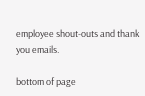employee shout-outs and thank you emails.

bottom of page